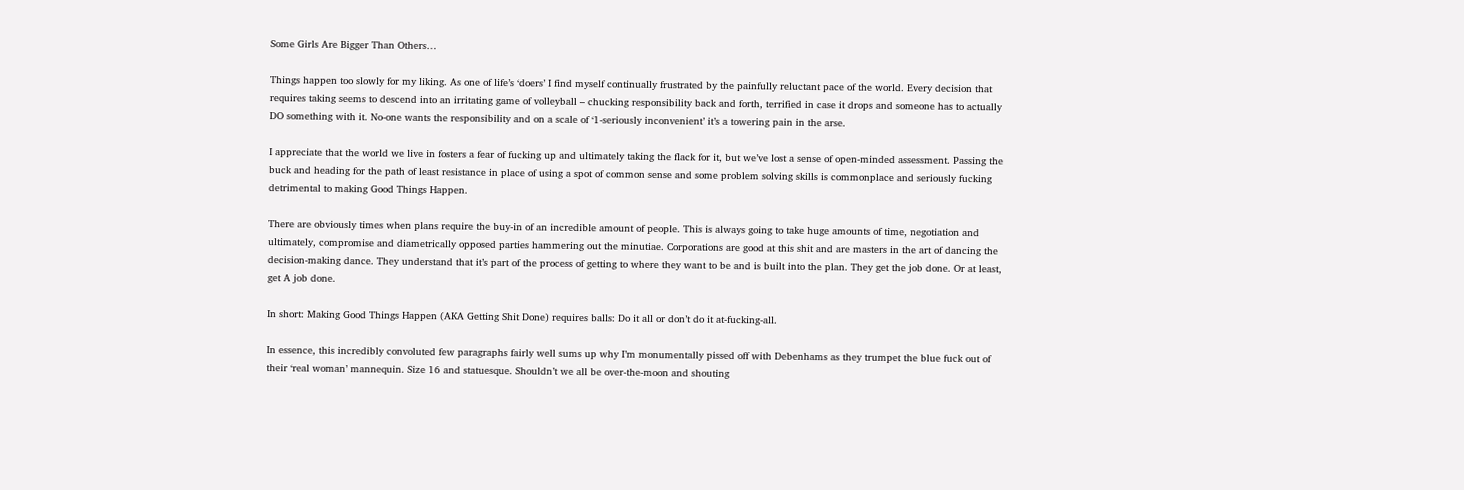Some Girls Are Bigger Than Others…

Things happen too slowly for my liking. As one of life’s ‘doers’ I find myself continually frustrated by the painfully reluctant pace of the world. Every decision that requires taking seems to descend into an irritating game of volleyball – chucking responsibility back and forth, terrified in case it drops and someone has to actually DO something with it. No-one wants the responsibility and on a scale of ‘1-seriously inconvenient’ it’s a towering pain in the arse.

I appreciate that the world we live in fosters a fear of fucking up and ultimately taking the flack for it, but we’ve lost a sense of open-minded assessment. Passing the buck and heading for the path of least resistance in place of using a spot of common sense and some problem solving skills is commonplace and seriously fucking detrimental to making Good Things Happen.

There are obviously times when plans require the buy-in of an incredible amount of people. This is always going to take huge amounts of time, negotiation and ultimately, compromise and diametrically opposed parties hammering out the minutiae. Corporations are good at this shit and are masters in the art of dancing the decision-making dance. They understand that it’s part of the process of getting to where they want to be and is built into the plan. They get the job done. Or at least, get A job done.

In short: Making Good Things Happen (AKA Getting Shit Done) requires balls: Do it all or don’t do it at-fucking-all.

In essence, this incredibly convoluted few paragraphs fairly well sums up why I’m monumentally pissed off with Debenhams as they trumpet the blue fuck out of their ‘real woman’ mannequin. Size 16 and statuesque. Shouldn’t we all be over-the-moon and shouting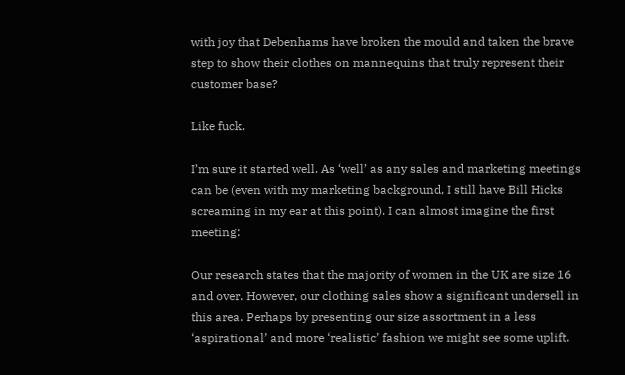with joy that Debenhams have broken the mould and taken the brave step to show their clothes on mannequins that truly represent their customer base?

Like fuck.

I’m sure it started well. As ‘well’ as any sales and marketing meetings can be (even with my marketing background, I still have Bill Hicks screaming in my ear at this point). I can almost imagine the first meeting:

Our research states that the majority of women in the UK are size 16 and over. However, our clothing sales show a significant undersell in this area. Perhaps by presenting our size assortment in a less ‘aspirational’ and more ‘realistic’ fashion we might see some uplift.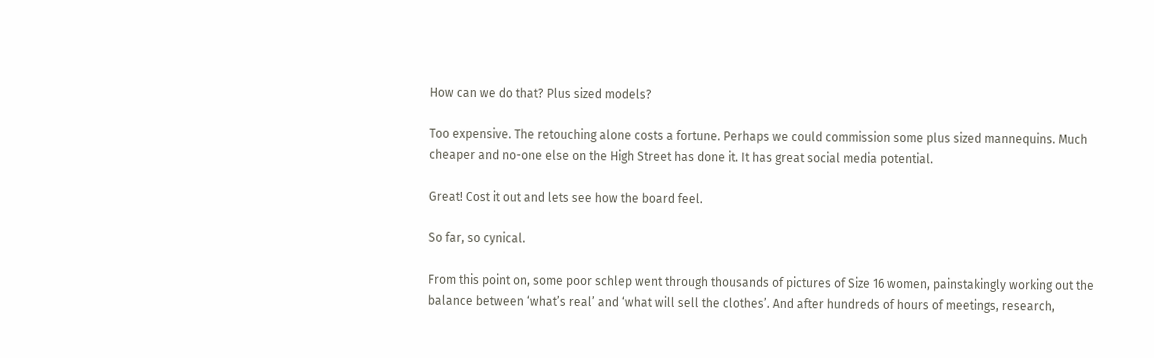How can we do that? Plus sized models?

Too expensive. The retouching alone costs a fortune. Perhaps we could commission some plus sized mannequins. Much cheaper and no-one else on the High Street has done it. It has great social media potential.

Great! Cost it out and lets see how the board feel.

So far, so cynical.

From this point on, some poor schlep went through thousands of pictures of Size 16 women, painstakingly working out the balance between ‘what’s real’ and ‘what will sell the clothes’. And after hundreds of hours of meetings, research,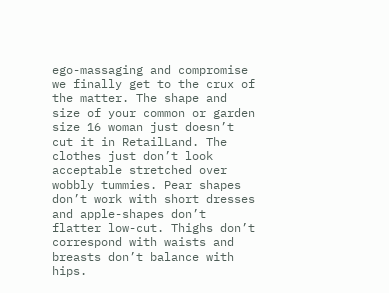ego-massaging and compromise we finally get to the crux of the matter. The shape and size of your common or garden size 16 woman just doesn’t cut it in RetailLand. The clothes just don’t look acceptable stretched over wobbly tummies. Pear shapes don’t work with short dresses and apple-shapes don’t flatter low-cut. Thighs don’t correspond with waists and breasts don’t balance with hips.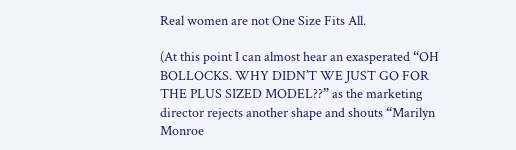Real women are not One Size Fits All.

(At this point I can almost hear an exasperated “OH BOLLOCKS. WHY DIDN’T WE JUST GO FOR THE PLUS SIZED MODEL??” as the marketing director rejects another shape and shouts “Marilyn Monroe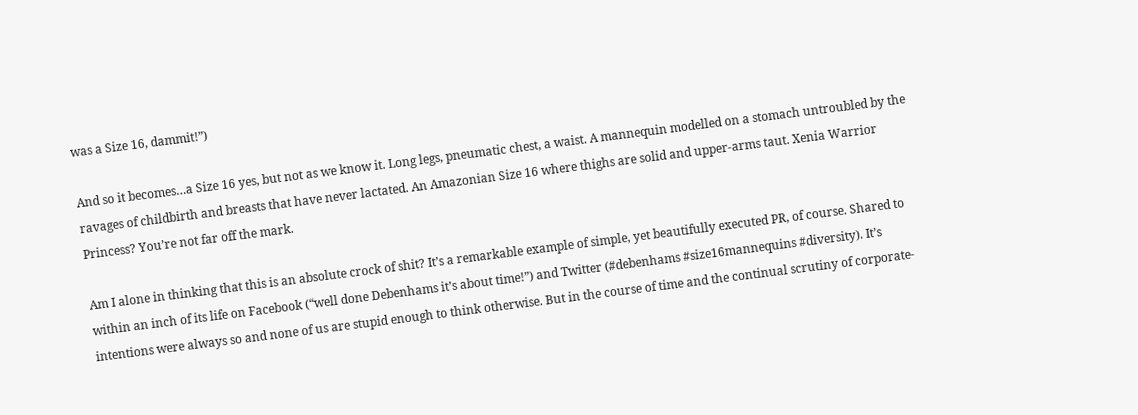was a Size 16, dammit!”)

And so it becomes…a Size 16 yes, but not as we know it. Long legs, pneumatic chest, a waist. A mannequin modelled on a stomach untroubled by the ravages of childbirth and breasts that have never lactated. An Amazonian Size 16 where thighs are solid and upper-arms taut. Xenia Warrior Princess? You’re not far off the mark.

Am I alone in thinking that this is an absolute crock of shit? It’s a remarkable example of simple, yet beautifully executed PR, of course. Shared to within an inch of its life on Facebook (“well done Debenhams it’s about time!”) and Twitter (#debenhams #size16mannequins #diversity). It’s intentions were always so and none of us are stupid enough to think otherwise. But in the course of time and the continual scrutiny of corporate-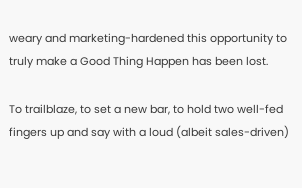weary and marketing-hardened this opportunity to truly make a Good Thing Happen has been lost.

To trailblaze, to set a new bar, to hold two well-fed fingers up and say with a loud (albeit sales-driven)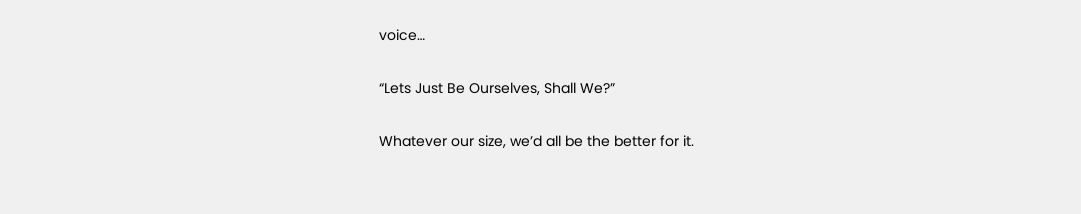voice…

“Lets Just Be Ourselves, Shall We?”

Whatever our size, we’d all be the better for it.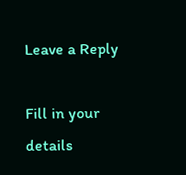Leave a Reply

Fill in your details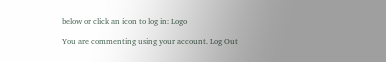below or click an icon to log in: Logo

You are commenting using your account. Log Out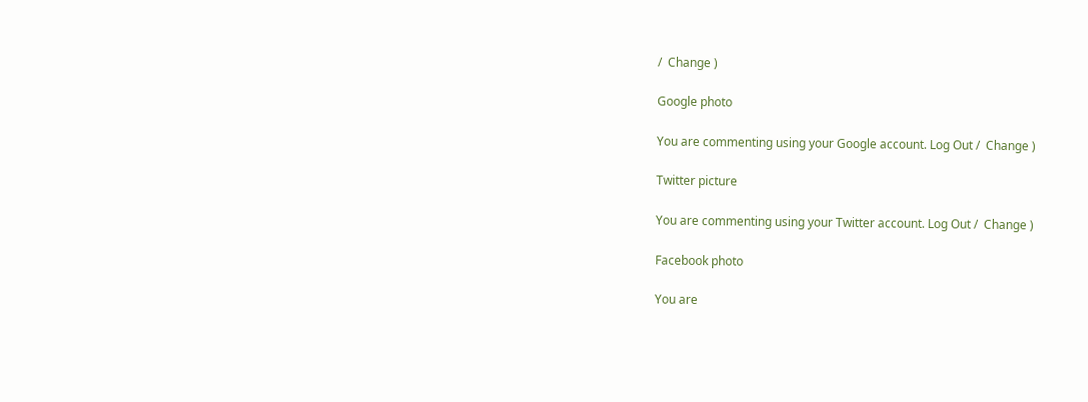/  Change )

Google photo

You are commenting using your Google account. Log Out /  Change )

Twitter picture

You are commenting using your Twitter account. Log Out /  Change )

Facebook photo

You are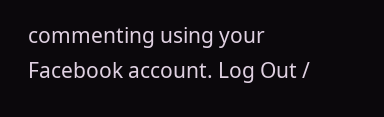commenting using your Facebook account. Log Out /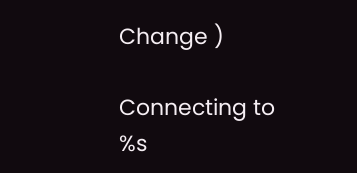Change )

Connecting to %s